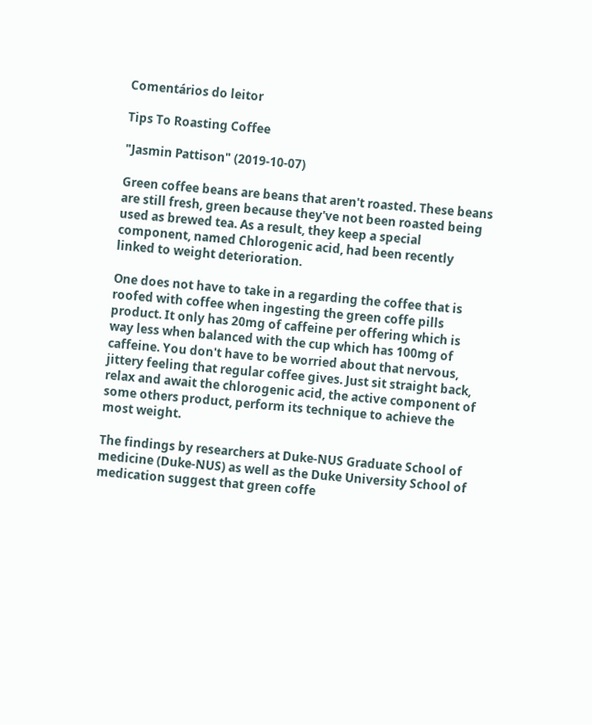Comentários do leitor

Tips To Roasting Coffee

"Jasmin Pattison" (2019-10-07)

Green coffee beans are beans that aren't roasted. These beans are still fresh, green because they've not been roasted being used as brewed tea. As a result, they keep a special component, named Chlorogenic acid, had been recently linked to weight deterioration.

One does not have to take in a regarding the coffee that is roofed with coffee when ingesting the green coffe pills product. It only has 20mg of caffeine per offering which is way less when balanced with the cup which has 100mg of caffeine. You don't have to be worried about that nervous, jittery feeling that regular coffee gives. Just sit straight back, relax and await the chlorogenic acid, the active component of some others product, perform its technique to achieve the most weight.

The findings by researchers at Duke-NUS Graduate School of medicine (Duke-NUS) as well as the Duke University School of medication suggest that green coffe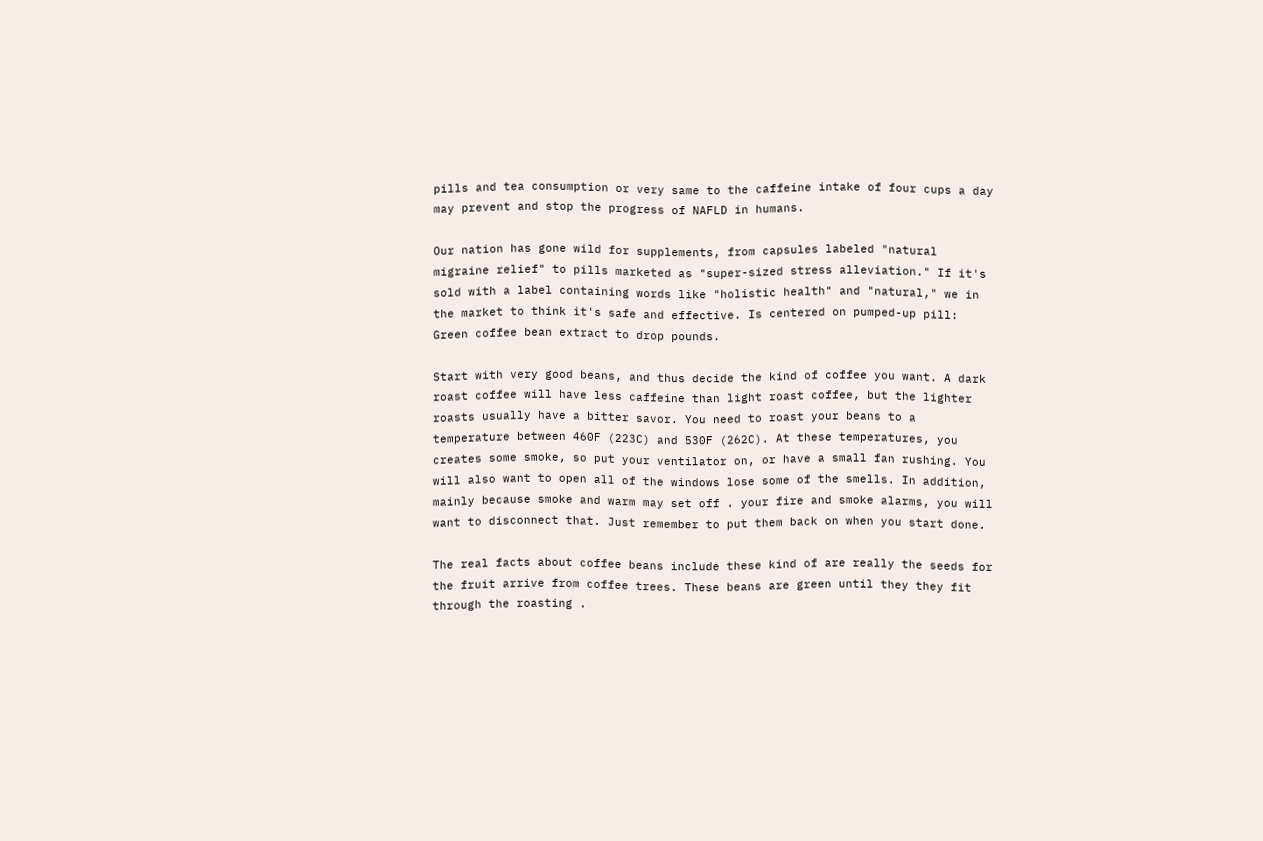pills and tea consumption or very same to the caffeine intake of four cups a day may prevent and stop the progress of NAFLD in humans.

Our nation has gone wild for supplements, from capsules labeled "natural migraine relief" to pills marketed as "super-sized stress alleviation." If it's sold with a label containing words like "holistic health" and "natural," we in the market to think it's safe and effective. Is centered on pumped-up pill: Green coffee bean extract to drop pounds.

Start with very good beans, and thus decide the kind of coffee you want. A dark roast coffee will have less caffeine than light roast coffee, but the lighter roasts usually have a bitter savor. You need to roast your beans to a temperature between 460F (223C) and 530F (262C). At these temperatures, you creates some smoke, so put your ventilator on, or have a small fan rushing. You will also want to open all of the windows lose some of the smells. In addition, mainly because smoke and warm may set off . your fire and smoke alarms, you will want to disconnect that. Just remember to put them back on when you start done.

The real facts about coffee beans include these kind of are really the seeds for the fruit arrive from coffee trees. These beans are green until they they fit through the roasting .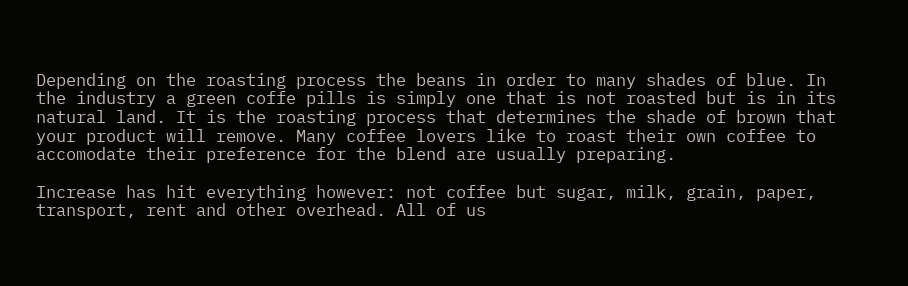Depending on the roasting process the beans in order to many shades of blue. In the industry a green coffe pills is simply one that is not roasted but is in its natural land. It is the roasting process that determines the shade of brown that your product will remove. Many coffee lovers like to roast their own coffee to accomodate their preference for the blend are usually preparing.

Increase has hit everything however: not coffee but sugar, milk, grain, paper, transport, rent and other overhead. All of us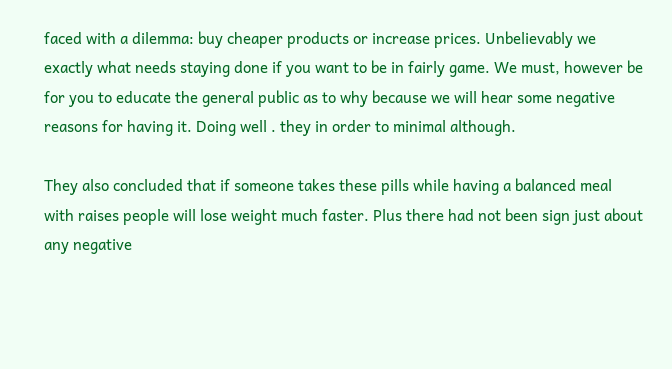faced with a dilemma: buy cheaper products or increase prices. Unbelievably we exactly what needs staying done if you want to be in fairly game. We must, however be for you to educate the general public as to why because we will hear some negative reasons for having it. Doing well . they in order to minimal although.

They also concluded that if someone takes these pills while having a balanced meal with raises people will lose weight much faster. Plus there had not been sign just about any negative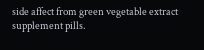side affect from green vegetable extract supplement pills.